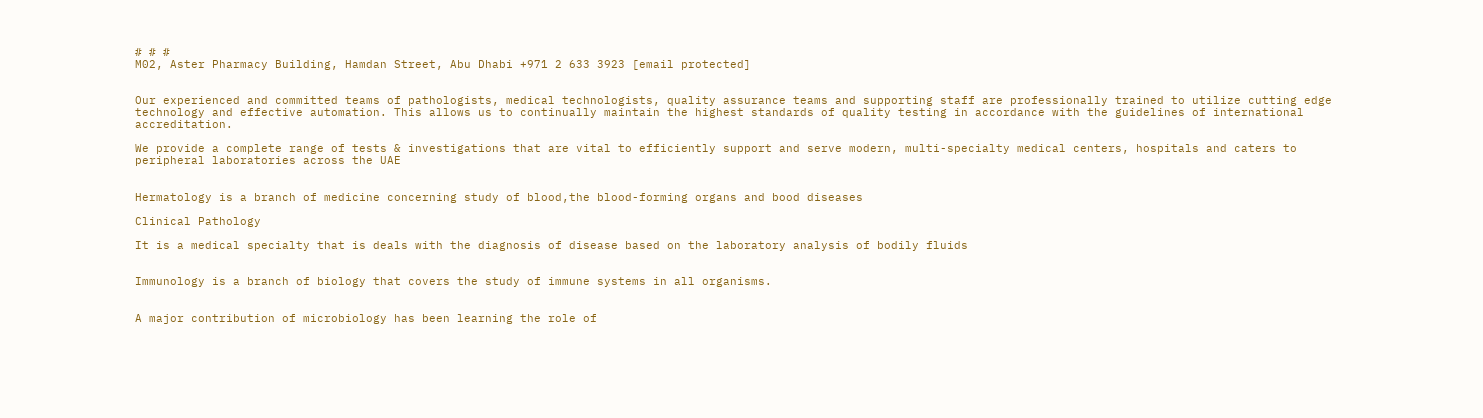# # #
M02, Aster Pharmacy Building, Hamdan Street, Abu Dhabi +971 2 633 3923 [email protected]


Our experienced and committed teams of pathologists, medical technologists, quality assurance teams and supporting staff are professionally trained to utilize cutting edge technology and effective automation. This allows us to continually maintain the highest standards of quality testing in accordance with the guidelines of international accreditation.

We provide a complete range of tests & investigations that are vital to efficiently support and serve modern, multi-specialty medical centers, hospitals and caters to peripheral laboratories across the UAE


Hermatology is a branch of medicine concerning study of blood,the blood-forming organs and bood diseases

Clinical Pathology

It is a medical specialty that is deals with the diagnosis of disease based on the laboratory analysis of bodily fluids


Immunology is a branch of biology that covers the study of immune systems in all organisms.


A major contribution of microbiology has been learning the role of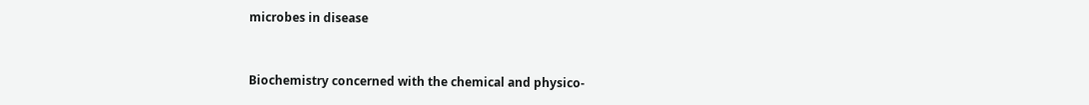microbes in disease


Biochemistry concerned with the chemical and physico-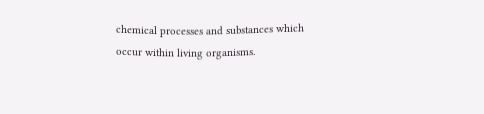chemical processes and substances which occur within living organisms.